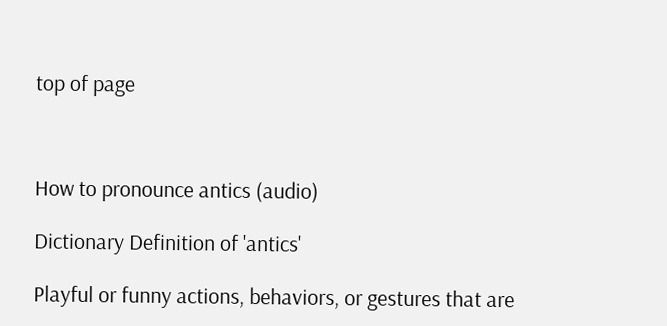top of page



How to pronounce antics (audio)

Dictionary Definition of 'antics'

Playful or funny actions, behaviors, or gestures that are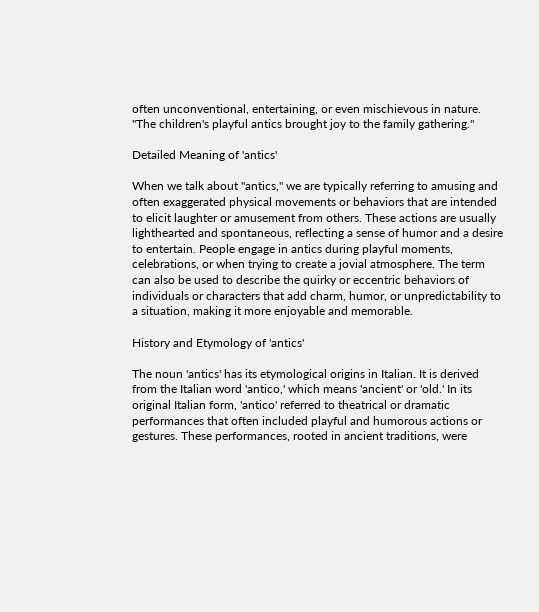often unconventional, entertaining, or even mischievous in nature.
"The children's playful antics brought joy to the family gathering."

Detailed Meaning of 'antics'

When we talk about "antics," we are typically referring to amusing and often exaggerated physical movements or behaviors that are intended to elicit laughter or amusement from others. These actions are usually lighthearted and spontaneous, reflecting a sense of humor and a desire to entertain. People engage in antics during playful moments, celebrations, or when trying to create a jovial atmosphere. The term can also be used to describe the quirky or eccentric behaviors of individuals or characters that add charm, humor, or unpredictability to a situation, making it more enjoyable and memorable.

History and Etymology of 'antics'

The noun 'antics' has its etymological origins in Italian. It is derived from the Italian word 'antico,' which means 'ancient' or 'old.' In its original Italian form, 'antico' referred to theatrical or dramatic performances that often included playful and humorous actions or gestures. These performances, rooted in ancient traditions, were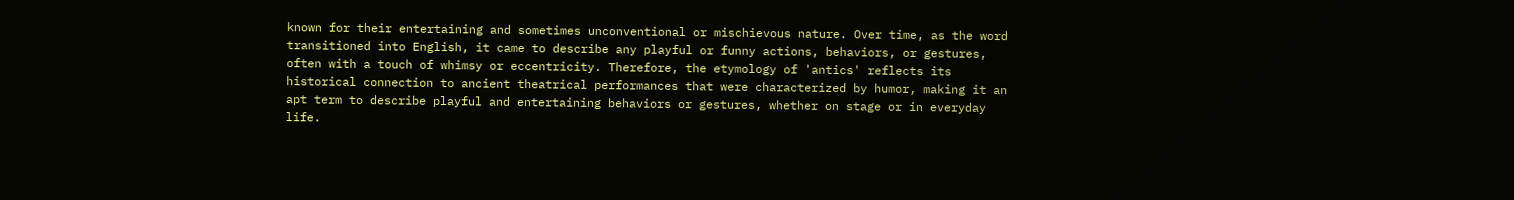known for their entertaining and sometimes unconventional or mischievous nature. Over time, as the word transitioned into English, it came to describe any playful or funny actions, behaviors, or gestures, often with a touch of whimsy or eccentricity. Therefore, the etymology of 'antics' reflects its historical connection to ancient theatrical performances that were characterized by humor, making it an apt term to describe playful and entertaining behaviors or gestures, whether on stage or in everyday life.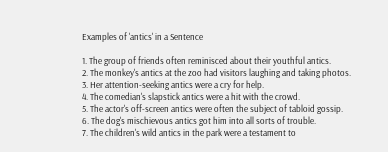Examples of 'antics' in a Sentence

1. The group of friends often reminisced about their youthful antics.
2. The monkey's antics at the zoo had visitors laughing and taking photos.
3. Her attention-seeking antics were a cry for help.
4. The comedian's slapstick antics were a hit with the crowd.
5. The actor's off-screen antics were often the subject of tabloid gossip.
6. The dog's mischievous antics got him into all sorts of trouble.
7. The children's wild antics in the park were a testament to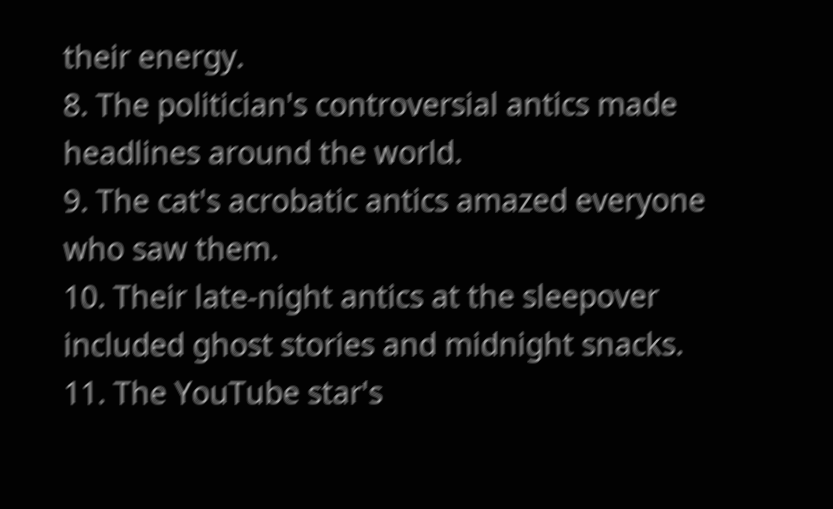their energy.
8. The politician's controversial antics made headlines around the world.
9. The cat's acrobatic antics amazed everyone who saw them.
10. Their late-night antics at the sleepover included ghost stories and midnight snacks.
11. The YouTube star's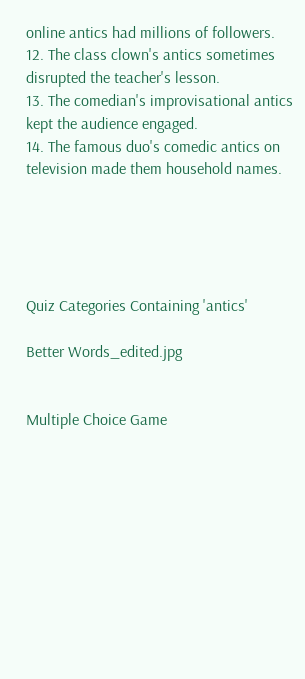online antics had millions of followers.
12. The class clown's antics sometimes disrupted the teacher's lesson.
13. The comedian's improvisational antics kept the audience engaged.
14. The famous duo's comedic antics on television made them household names.





Quiz Categories Containing 'antics'

Better Words_edited.jpg


Multiple Choice Game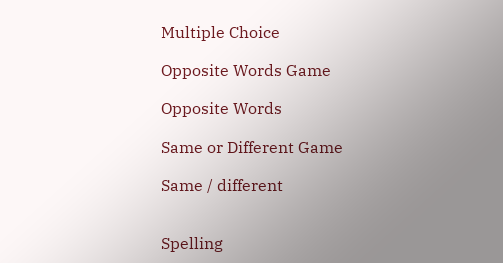Multiple Choice

Opposite Words Game

Opposite Words

Same or Different Game

Same / different


Spelling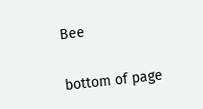Bee


bottom of page